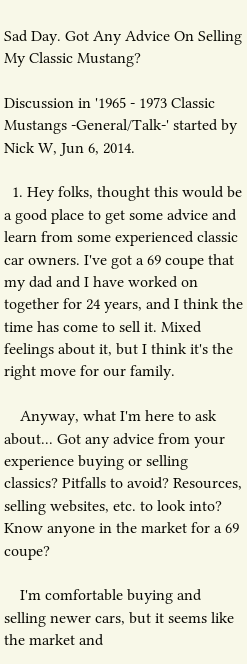Sad Day. Got Any Advice On Selling My Classic Mustang?

Discussion in '1965 - 1973 Classic Mustangs -General/Talk-' started by Nick W, Jun 6, 2014.

  1. Hey folks, thought this would be a good place to get some advice and learn from some experienced classic car owners. I've got a 69 coupe that my dad and I have worked on together for 24 years, and I think the time has come to sell it. Mixed feelings about it, but I think it's the right move for our family.

    Anyway, what I'm here to ask about... Got any advice from your experience buying or selling classics? Pitfalls to avoid? Resources, selling websites, etc. to look into? Know anyone in the market for a 69 coupe?

    I'm comfortable buying and selling newer cars, but it seems like the market and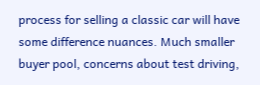process for selling a classic car will have some difference nuances. Much smaller buyer pool, concerns about test driving,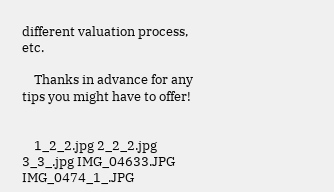different valuation process, etc.

    Thanks in advance for any tips you might have to offer!


    1_2_2.jpg 2_2_2.jpg 3_3_.jpg IMG_04633.JPG IMG_0474_1_.JPG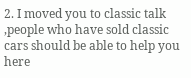2. I moved you to classic talk ,people who have sold classic cars should be able to help you here